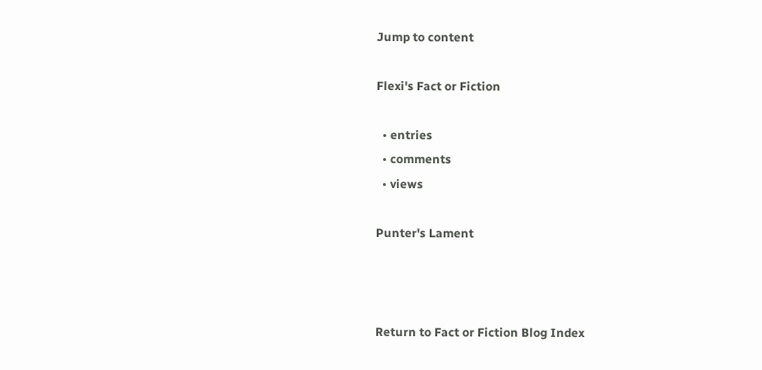Jump to content

Flexi's Fact or Fiction

  • entries
  • comments
  • views

Punter's Lament



Return to Fact or Fiction Blog Index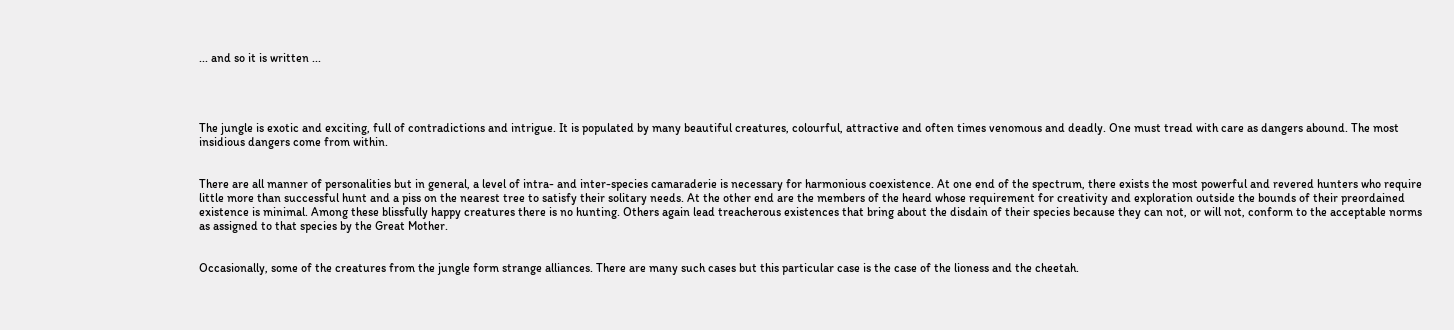... and so it is written ...




The jungle is exotic and exciting, full of contradictions and intrigue. It is populated by many beautiful creatures, colourful, attractive and often times venomous and deadly. One must tread with care as dangers abound. The most insidious dangers come from within.


There are all manner of personalities but in general, a level of intra- and inter-species camaraderie is necessary for harmonious coexistence. At one end of the spectrum, there exists the most powerful and revered hunters who require little more than successful hunt and a piss on the nearest tree to satisfy their solitary needs. At the other end are the members of the heard whose requirement for creativity and exploration outside the bounds of their preordained existence is minimal. Among these blissfully happy creatures there is no hunting. Others again lead treacherous existences that bring about the disdain of their species because they can not, or will not, conform to the acceptable norms as assigned to that species by the Great Mother.


Occasionally, some of the creatures from the jungle form strange alliances. There are many such cases but this particular case is the case of the lioness and the cheetah.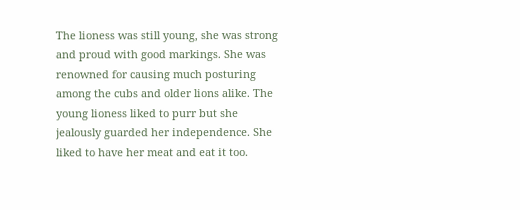The lioness was still young, she was strong and proud with good markings. She was renowned for causing much posturing among the cubs and older lions alike. The young lioness liked to purr but she jealously guarded her independence. She liked to have her meat and eat it too.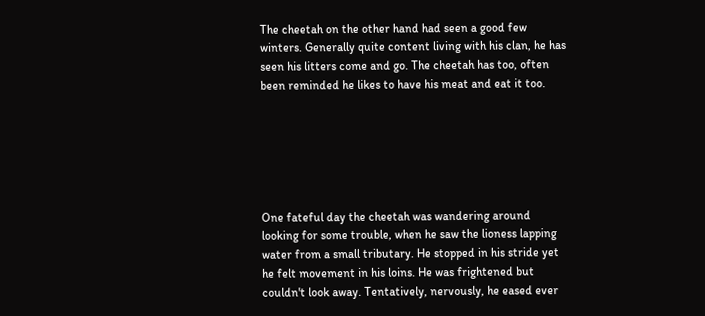The cheetah on the other hand had seen a good few winters. Generally quite content living with his clan, he has seen his litters come and go. The cheetah has too, often been reminded he likes to have his meat and eat it too.






One fateful day the cheetah was wandering around looking for some trouble, when he saw the lioness lapping water from a small tributary. He stopped in his stride yet he felt movement in his loins. He was frightened but couldn't look away. Tentatively, nervously, he eased ever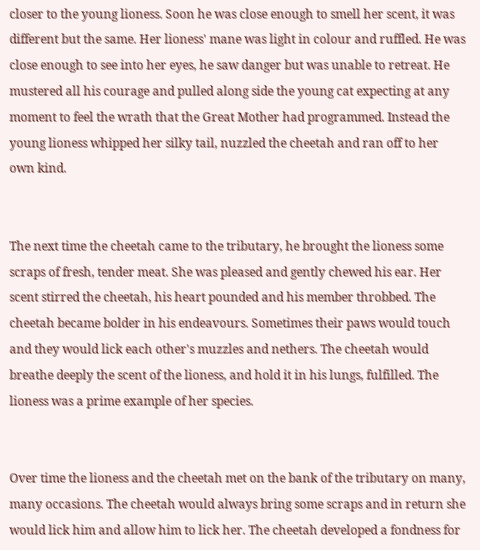closer to the young lioness. Soon he was close enough to smell her scent, it was different but the same. Her lioness' mane was light in colour and ruffled. He was close enough to see into her eyes, he saw danger but was unable to retreat. He mustered all his courage and pulled along side the young cat expecting at any moment to feel the wrath that the Great Mother had programmed. Instead the young lioness whipped her silky tail, nuzzled the cheetah and ran off to her own kind.


The next time the cheetah came to the tributary, he brought the lioness some scraps of fresh, tender meat. She was pleased and gently chewed his ear. Her scent stirred the cheetah, his heart pounded and his member throbbed. The cheetah became bolder in his endeavours. Sometimes their paws would touch and they would lick each other's muzzles and nethers. The cheetah would breathe deeply the scent of the lioness, and hold it in his lungs, fulfilled. The lioness was a prime example of her species.


Over time the lioness and the cheetah met on the bank of the tributary on many, many occasions. The cheetah would always bring some scraps and in return she would lick him and allow him to lick her. The cheetah developed a fondness for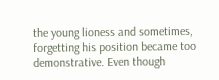the young lioness and sometimes, forgetting his position became too demonstrative. Even though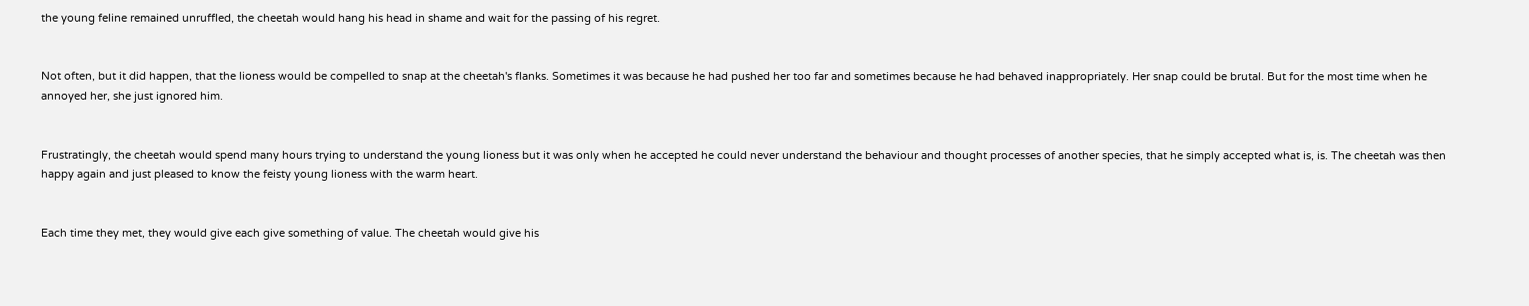the young feline remained unruffled, the cheetah would hang his head in shame and wait for the passing of his regret.


Not often, but it did happen, that the lioness would be compelled to snap at the cheetah's flanks. Sometimes it was because he had pushed her too far and sometimes because he had behaved inappropriately. Her snap could be brutal. But for the most time when he annoyed her, she just ignored him.


Frustratingly, the cheetah would spend many hours trying to understand the young lioness but it was only when he accepted he could never understand the behaviour and thought processes of another species, that he simply accepted what is, is. The cheetah was then happy again and just pleased to know the feisty young lioness with the warm heart.


Each time they met, they would give each give something of value. The cheetah would give his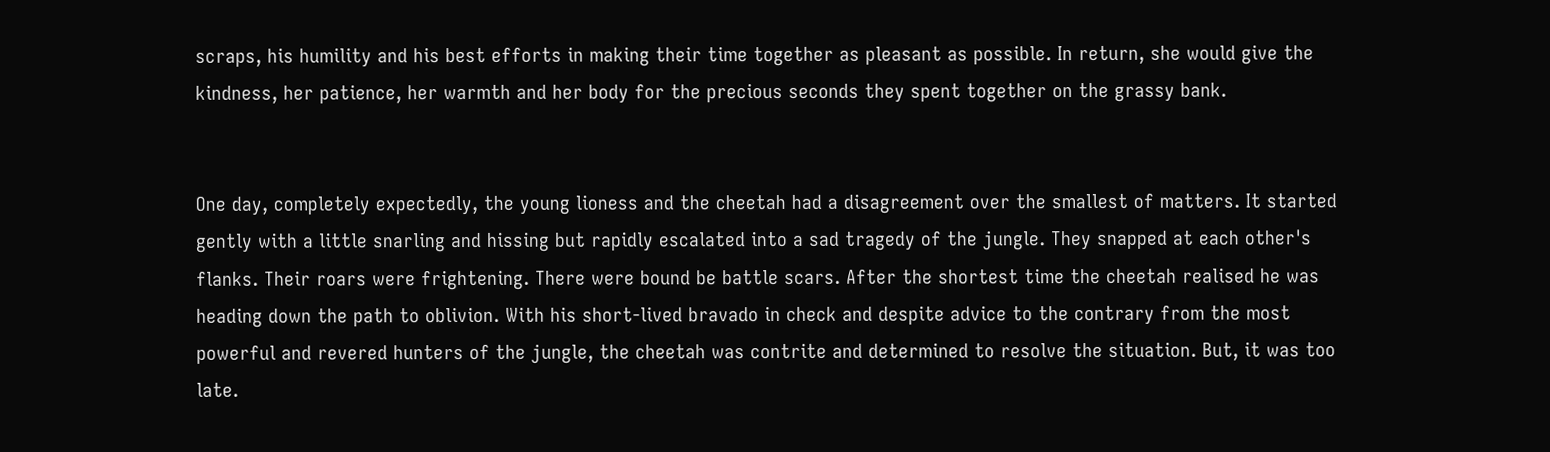scraps, his humility and his best efforts in making their time together as pleasant as possible. In return, she would give the kindness, her patience, her warmth and her body for the precious seconds they spent together on the grassy bank.


One day, completely expectedly, the young lioness and the cheetah had a disagreement over the smallest of matters. It started gently with a little snarling and hissing but rapidly escalated into a sad tragedy of the jungle. They snapped at each other's flanks. Their roars were frightening. There were bound be battle scars. After the shortest time the cheetah realised he was heading down the path to oblivion. With his short-lived bravado in check and despite advice to the contrary from the most powerful and revered hunters of the jungle, the cheetah was contrite and determined to resolve the situation. But, it was too late.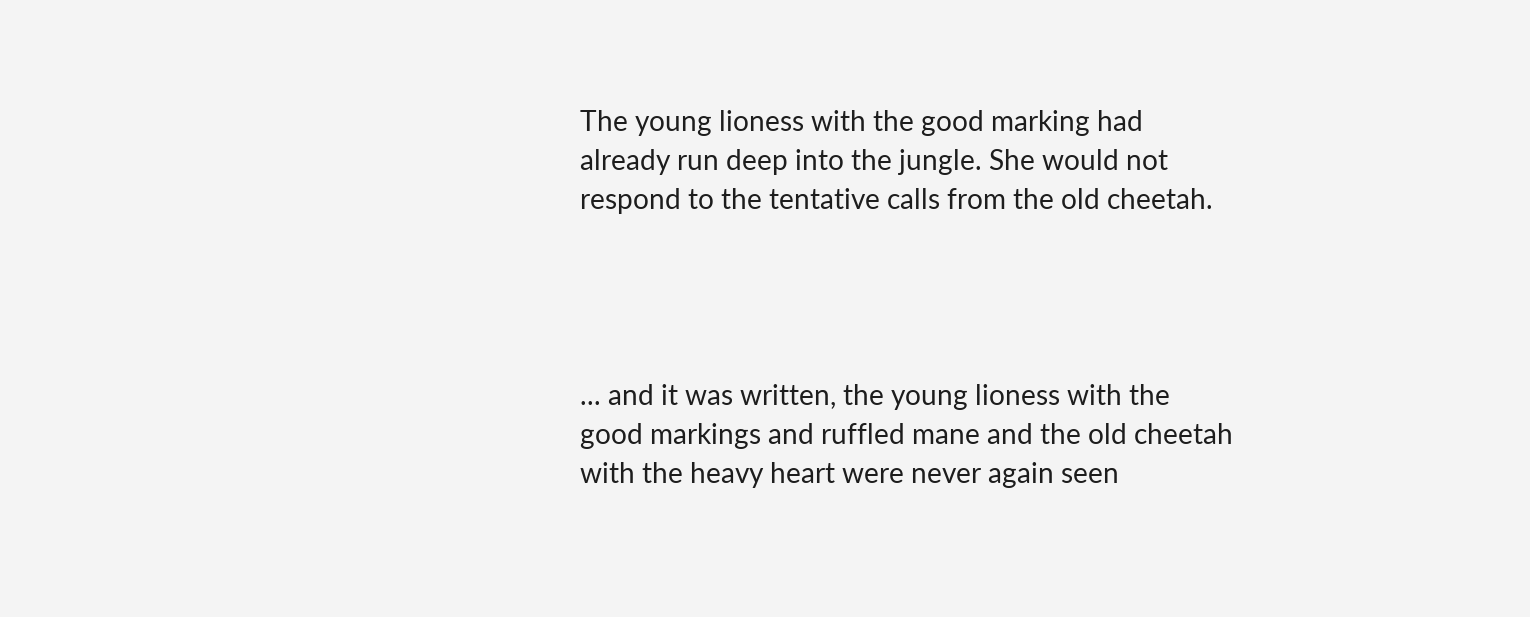The young lioness with the good marking had already run deep into the jungle. She would not respond to the tentative calls from the old cheetah.




... and it was written, the young lioness with the good markings and ruffled mane and the old cheetah with the heavy heart were never again seen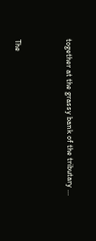together at the grassy bank of the tributary ...


The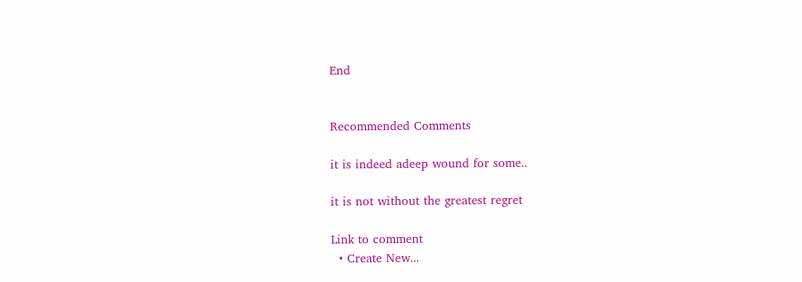End


Recommended Comments

it is indeed adeep wound for some..

it is not without the greatest regret

Link to comment
  • Create New...